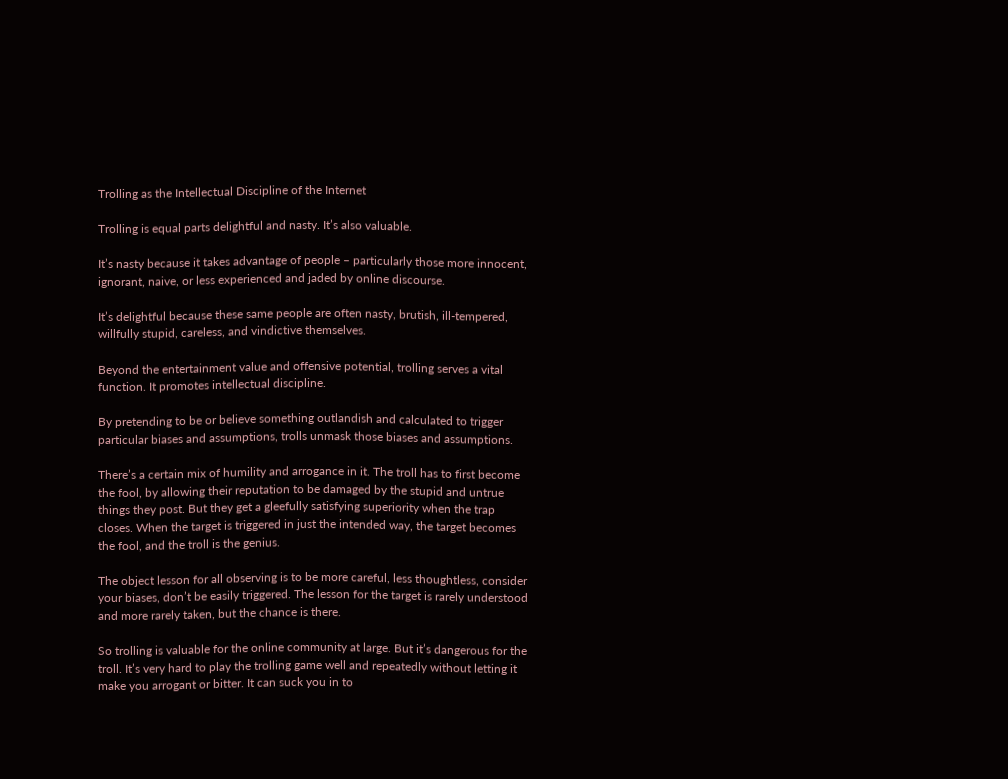Trolling as the Intellectual Discipline of the Internet

Trolling is equal parts delightful and nasty. It’s also valuable.

It’s nasty because it takes advantage of people – particularly those more innocent, ignorant, naive, or less experienced and jaded by online discourse.

It’s delightful because these same people are often nasty, brutish, ill-tempered, willfully stupid, careless, and vindictive themselves.

Beyond the entertainment value and offensive potential, trolling serves a vital function. It promotes intellectual discipline.

By pretending to be or believe something outlandish and calculated to trigger particular biases and assumptions, trolls unmask those biases and assumptions.

There’s a certain mix of humility and arrogance in it. The troll has to first become the fool, by allowing their reputation to be damaged by the stupid and untrue things they post. But they get a gleefully satisfying superiority when the trap closes. When the target is triggered in just the intended way, the target becomes the fool, and the troll is the genius.

The object lesson for all observing is to be more careful, less thoughtless, consider your biases, don’t be easily triggered. The lesson for the target is rarely understood and more rarely taken, but the chance is there.

So trolling is valuable for the online community at large. But it’s dangerous for the troll. It’s very hard to play the trolling game well and repeatedly without letting it make you arrogant or bitter. It can suck you in to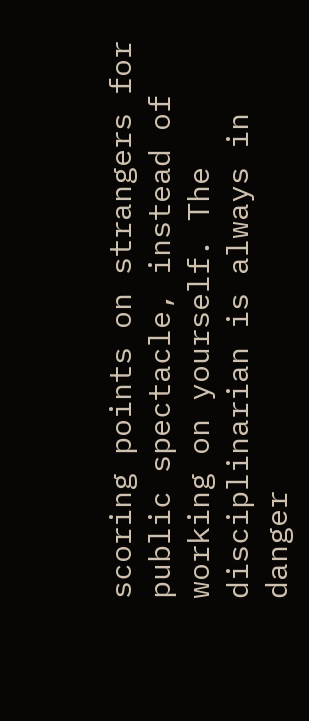scoring points on strangers for public spectacle, instead of working on yourself. The disciplinarian is always in danger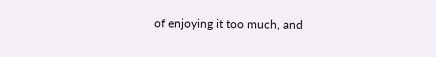of enjoying it too much, and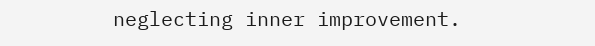neglecting inner improvement.